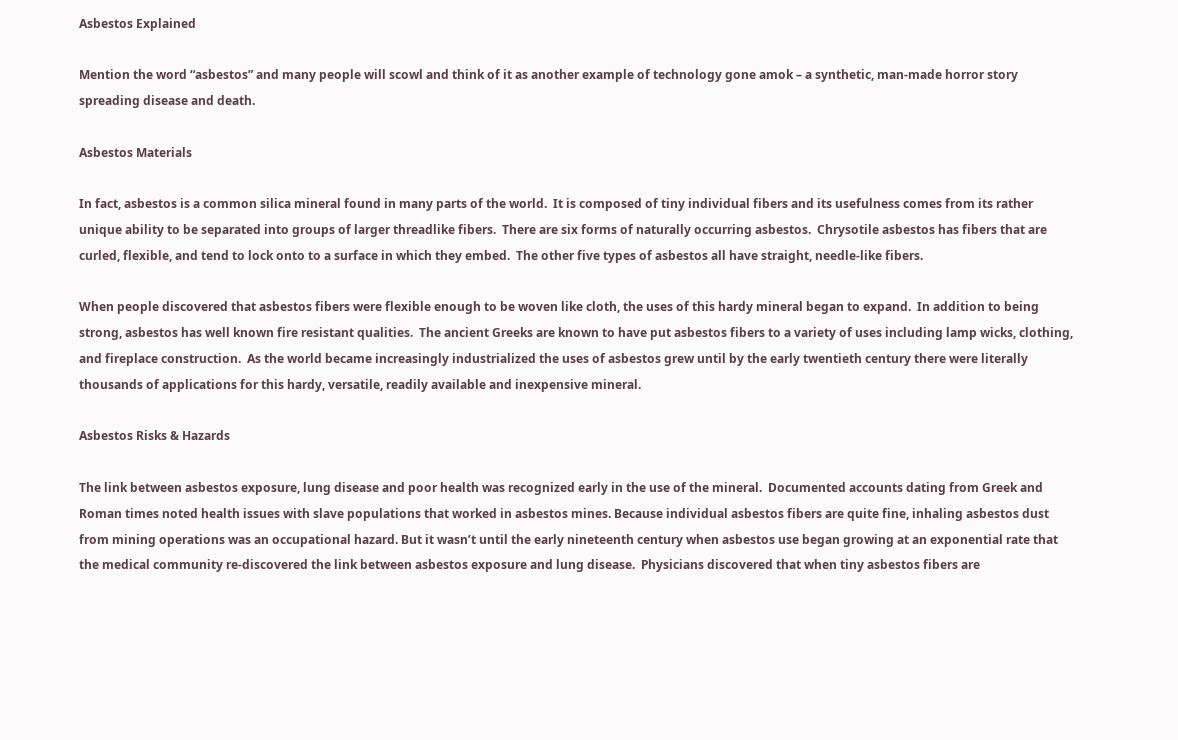Asbestos Explained

Mention the word “asbestos” and many people will scowl and think of it as another example of technology gone amok – a synthetic, man-made horror story spreading disease and death.

Asbestos Materials

In fact, asbestos is a common silica mineral found in many parts of the world.  It is composed of tiny individual fibers and its usefulness comes from its rather unique ability to be separated into groups of larger threadlike fibers.  There are six forms of naturally occurring asbestos.  Chrysotile asbestos has fibers that are curled, flexible, and tend to lock onto to a surface in which they embed.  The other five types of asbestos all have straight, needle-like fibers.

When people discovered that asbestos fibers were flexible enough to be woven like cloth, the uses of this hardy mineral began to expand.  In addition to being strong, asbestos has well known fire resistant qualities.  The ancient Greeks are known to have put asbestos fibers to a variety of uses including lamp wicks, clothing, and fireplace construction.  As the world became increasingly industrialized the uses of asbestos grew until by the early twentieth century there were literally thousands of applications for this hardy, versatile, readily available and inexpensive mineral.

Asbestos Risks & Hazards

The link between asbestos exposure, lung disease and poor health was recognized early in the use of the mineral.  Documented accounts dating from Greek and Roman times noted health issues with slave populations that worked in asbestos mines. Because individual asbestos fibers are quite fine, inhaling asbestos dust from mining operations was an occupational hazard. But it wasn’t until the early nineteenth century when asbestos use began growing at an exponential rate that the medical community re-discovered the link between asbestos exposure and lung disease.  Physicians discovered that when tiny asbestos fibers are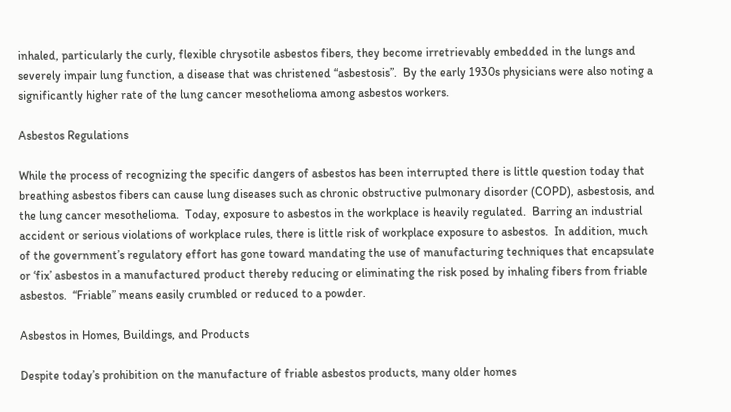inhaled, particularly the curly, flexible chrysotile asbestos fibers, they become irretrievably embedded in the lungs and severely impair lung function, a disease that was christened “asbestosis”.  By the early 1930s physicians were also noting a significantly higher rate of the lung cancer mesothelioma among asbestos workers.

Asbestos Regulations

While the process of recognizing the specific dangers of asbestos has been interrupted there is little question today that breathing asbestos fibers can cause lung diseases such as chronic obstructive pulmonary disorder (COPD), asbestosis, and the lung cancer mesothelioma.  Today, exposure to asbestos in the workplace is heavily regulated.  Barring an industrial accident or serious violations of workplace rules, there is little risk of workplace exposure to asbestos.  In addition, much of the government’s regulatory effort has gone toward mandating the use of manufacturing techniques that encapsulate or ‘fix’ asbestos in a manufactured product thereby reducing or eliminating the risk posed by inhaling fibers from friable asbestos.  “Friable” means easily crumbled or reduced to a powder.

Asbestos in Homes, Buildings, and Products

Despite today’s prohibition on the manufacture of friable asbestos products, many older homes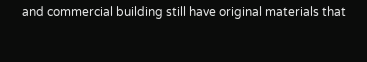and commercial building still have original materials that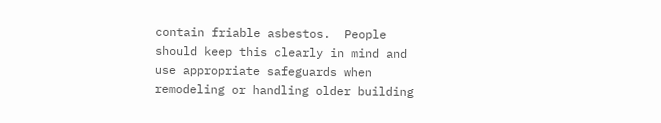contain friable asbestos.  People should keep this clearly in mind and use appropriate safeguards when remodeling or handling older building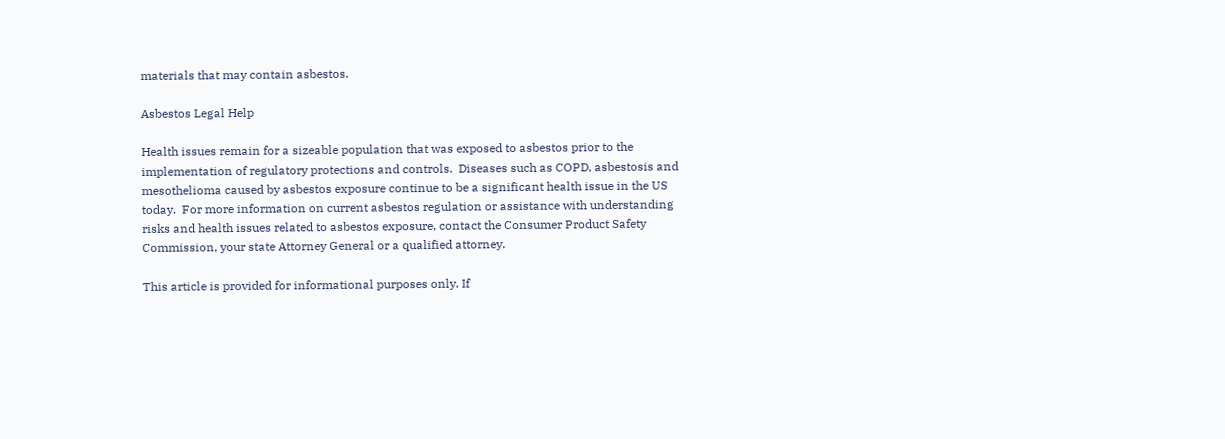materials that may contain asbestos.

Asbestos Legal Help

Health issues remain for a sizeable population that was exposed to asbestos prior to the implementation of regulatory protections and controls.  Diseases such as COPD, asbestosis and mesothelioma caused by asbestos exposure continue to be a significant health issue in the US today.  For more information on current asbestos regulation or assistance with understanding risks and health issues related to asbestos exposure, contact the Consumer Product Safety Commission, your state Attorney General or a qualified attorney.

This article is provided for informational purposes only. If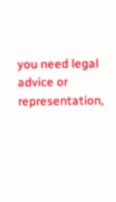you need legal advice or representation,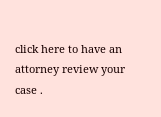click here to have an attorney review your case .